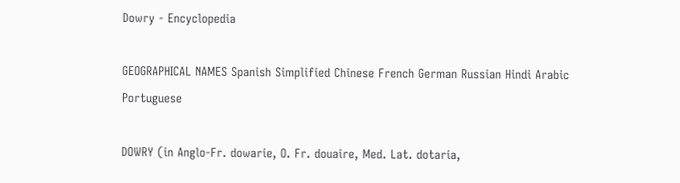Dowry - Encyclopedia

GEOGRAPHICAL NAMES Spanish Simplified Chinese French German Russian Hindi Arabic Portuguese

DOWRY (in Anglo-Fr. dowarie, O. Fr. douaire, Med. Lat. dotaria,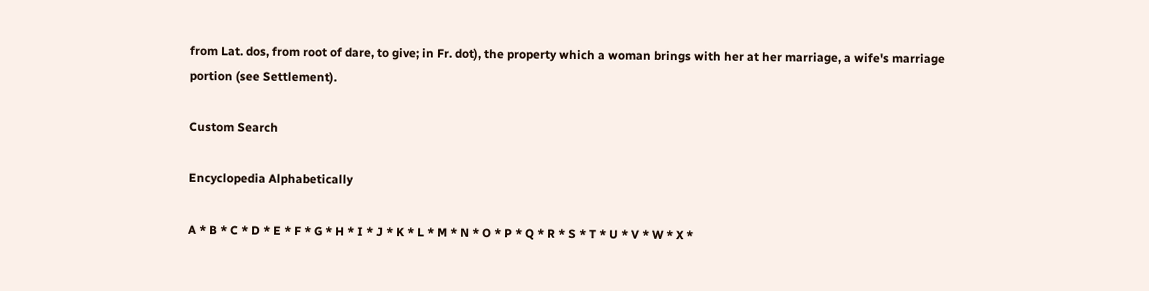from Lat. dos, from root of dare, to give; in Fr. dot), the property which a woman brings with her at her marriage, a wife's marriage portion (see Settlement).

Custom Search

Encyclopedia Alphabetically

A * B * C * D * E * F * G * H * I * J * K * L * M * N * O * P * Q * R * S * T * U * V * W * X *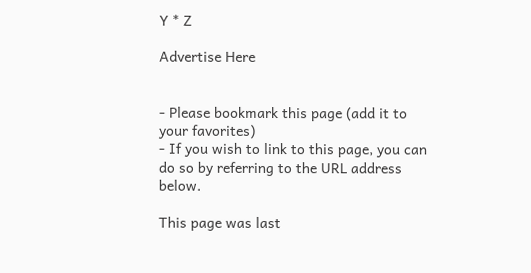Y * Z

Advertise Here


- Please bookmark this page (add it to your favorites)
- If you wish to link to this page, you can do so by referring to the URL address below.

This page was last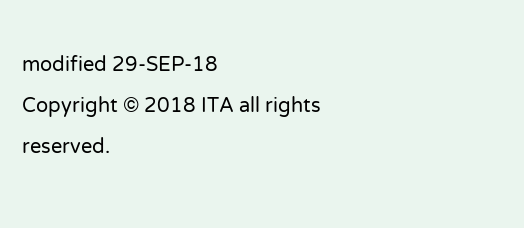modified 29-SEP-18
Copyright © 2018 ITA all rights reserved.